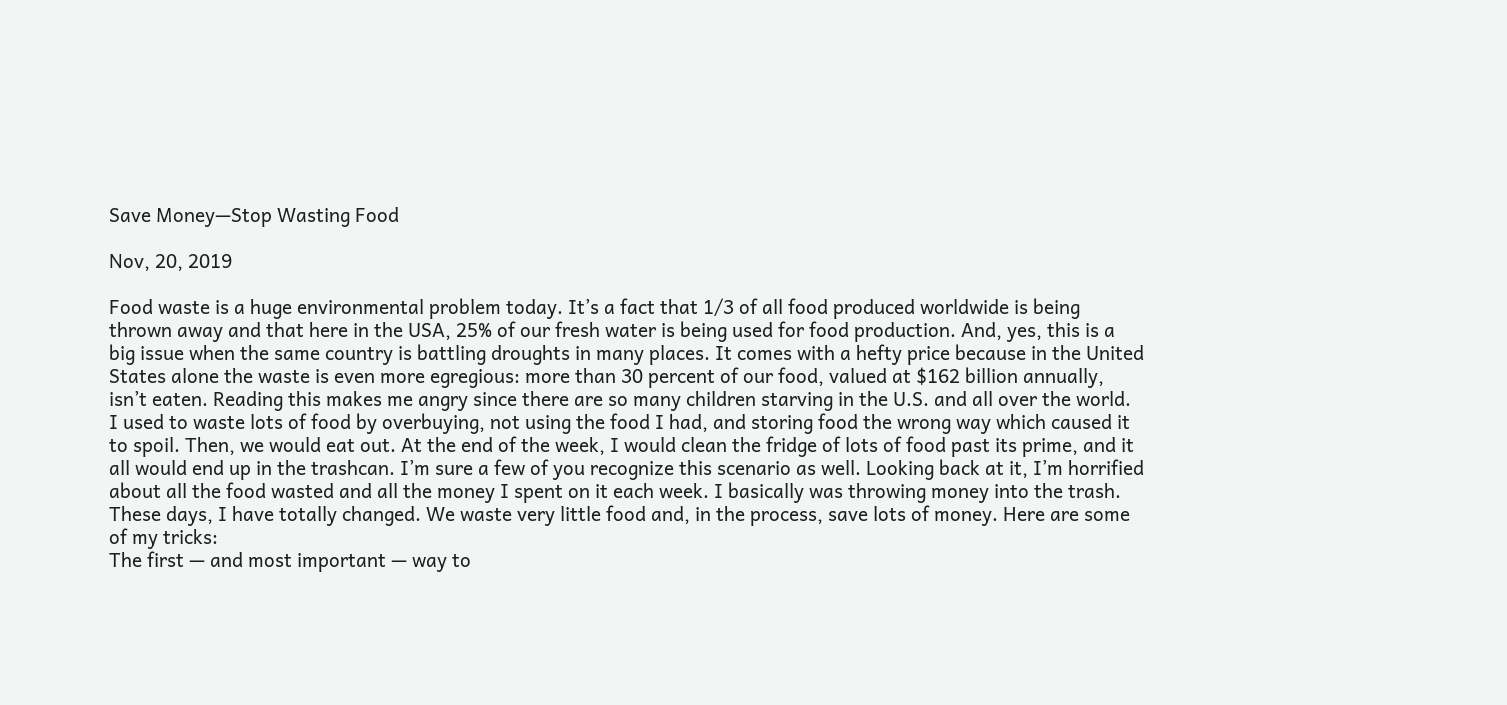Save Money—Stop Wasting Food

Nov, 20, 2019

Food waste is a huge environmental problem today. It’s a fact that 1/3 of all food produced worldwide is being thrown away and that here in the USA, 25% of our fresh water is being used for food production. And, yes, this is a big issue when the same country is battling droughts in many places. It comes with a hefty price because in the United States alone the waste is even more egregious: more than 30 percent of our food, valued at $162 billion annually, isn’t eaten. Reading this makes me angry since there are so many children starving in the U.S. and all over the world.
I used to waste lots of food by overbuying, not using the food I had, and storing food the wrong way which caused it to spoil. Then, we would eat out. At the end of the week, I would clean the fridge of lots of food past its prime, and it all would end up in the trashcan. I’m sure a few of you recognize this scenario as well. Looking back at it, I’m horrified about all the food wasted and all the money I spent on it each week. I basically was throwing money into the trash.
These days, I have totally changed. We waste very little food and, in the process, save lots of money. Here are some of my tricks:
The first — and most important — way to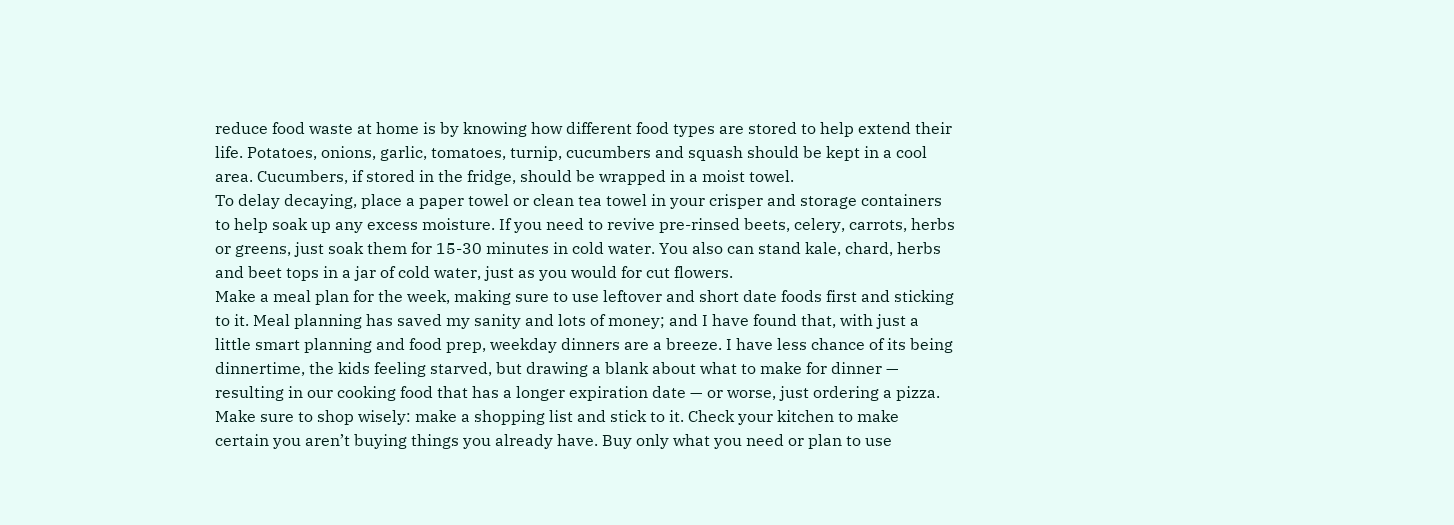reduce food waste at home is by knowing how different food types are stored to help extend their life. Potatoes, onions, garlic, tomatoes, turnip, cucumbers and squash should be kept in a cool area. Cucumbers, if stored in the fridge, should be wrapped in a moist towel.
To delay decaying, place a paper towel or clean tea towel in your crisper and storage containers to help soak up any excess moisture. If you need to revive pre-rinsed beets, celery, carrots, herbs or greens, just soak them for 15-30 minutes in cold water. You also can stand kale, chard, herbs and beet tops in a jar of cold water, just as you would for cut flowers.
Make a meal plan for the week, making sure to use leftover and short date foods first and sticking to it. Meal planning has saved my sanity and lots of money; and I have found that, with just a little smart planning and food prep, weekday dinners are a breeze. I have less chance of its being dinnertime, the kids feeling starved, but drawing a blank about what to make for dinner — resulting in our cooking food that has a longer expiration date — or worse, just ordering a pizza.
Make sure to shop wisely: make a shopping list and stick to it. Check your kitchen to make certain you aren’t buying things you already have. Buy only what you need or plan to use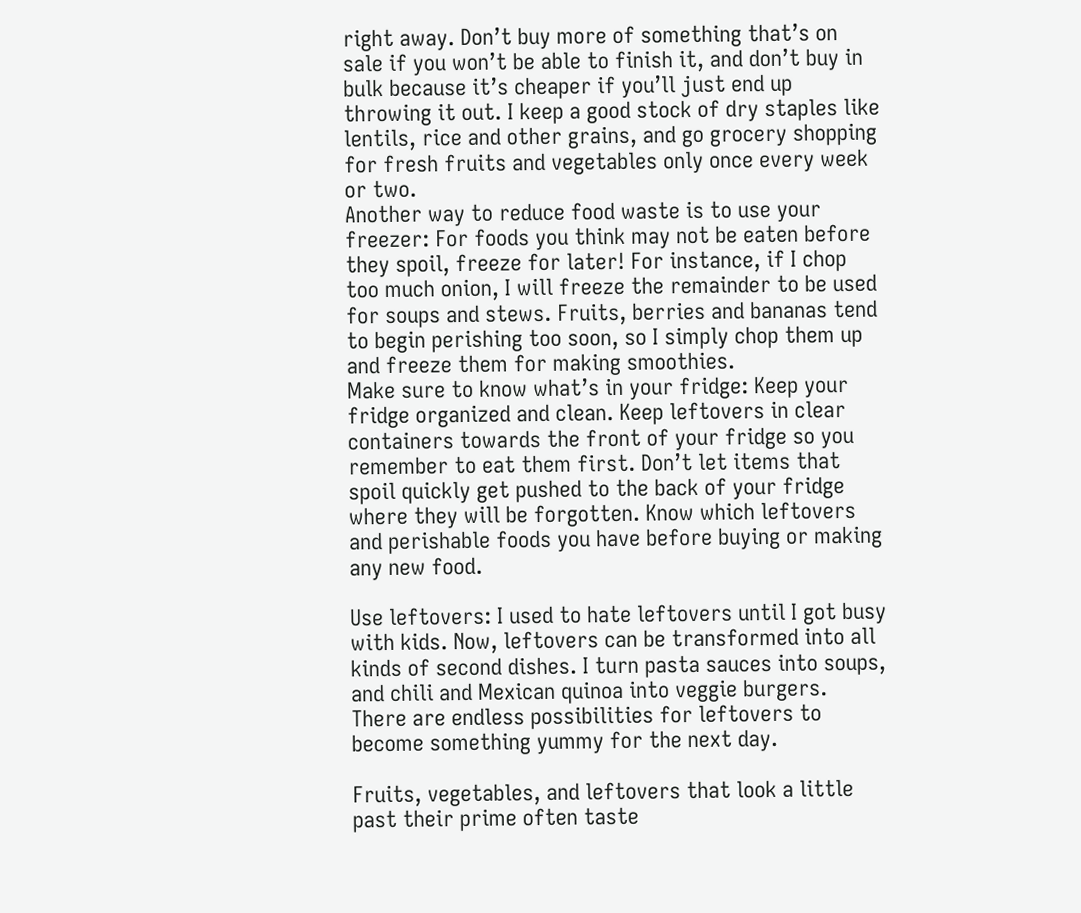right away. Don’t buy more of something that’s on sale if you won’t be able to finish it, and don’t buy in bulk because it’s cheaper if you’ll just end up throwing it out. I keep a good stock of dry staples like lentils, rice and other grains, and go grocery shopping for fresh fruits and vegetables only once every week or two.
Another way to reduce food waste is to use your freezer: For foods you think may not be eaten before they spoil, freeze for later! For instance, if I chop too much onion, I will freeze the remainder to be used for soups and stews. Fruits, berries and bananas tend to begin perishing too soon, so I simply chop them up and freeze them for making smoothies.
Make sure to know what’s in your fridge: Keep your fridge organized and clean. Keep leftovers in clear containers towards the front of your fridge so you remember to eat them first. Don’t let items that spoil quickly get pushed to the back of your fridge where they will be forgotten. Know which leftovers and perishable foods you have before buying or making any new food.

Use leftovers: I used to hate leftovers until I got busy with kids. Now, leftovers can be transformed into all kinds of second dishes. I turn pasta sauces into soups, and chili and Mexican quinoa into veggie burgers. There are endless possibilities for leftovers to become something yummy for the next day.

Fruits, vegetables, and leftovers that look a little past their prime often taste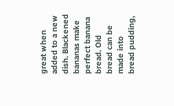great when added to a new dish. Blackened bananas make perfect banana bread. Old bread can be made into bread pudding,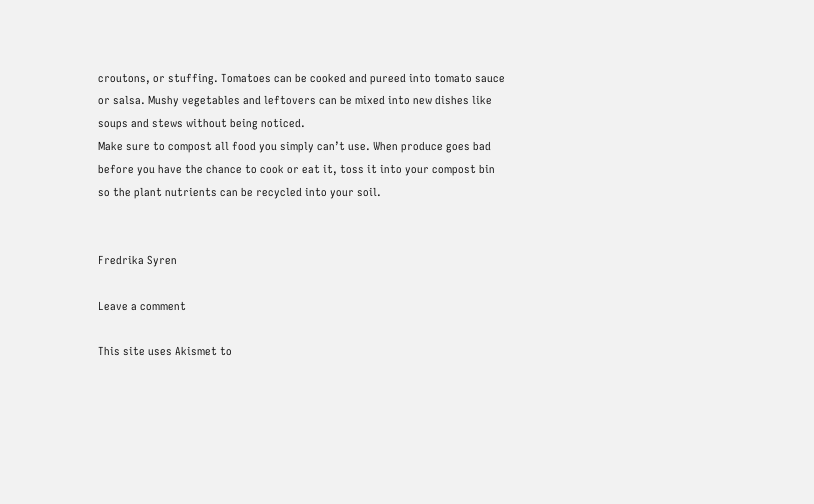croutons, or stuffing. Tomatoes can be cooked and pureed into tomato sauce or salsa. Mushy vegetables and leftovers can be mixed into new dishes like soups and stews without being noticed.
Make sure to compost all food you simply can’t use. When produce goes bad before you have the chance to cook or eat it, toss it into your compost bin so the plant nutrients can be recycled into your soil.


Fredrika Syren

Leave a comment

This site uses Akismet to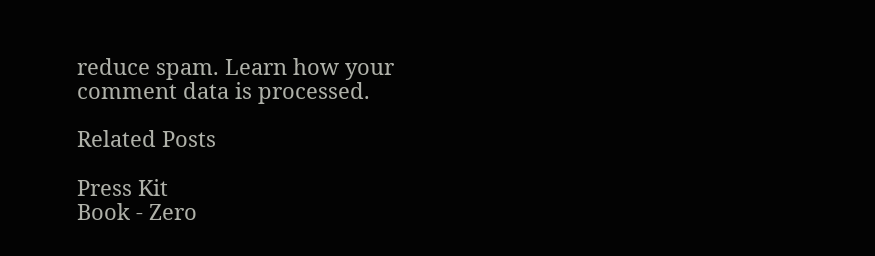reduce spam. Learn how your comment data is processed.

Related Posts

Press Kit
Book - Zero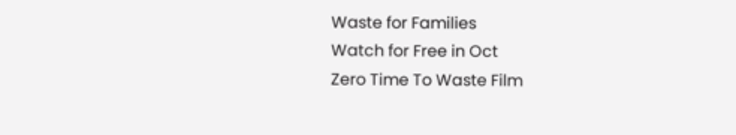Waste for Families
Watch for Free in Oct
Zero Time To Waste Film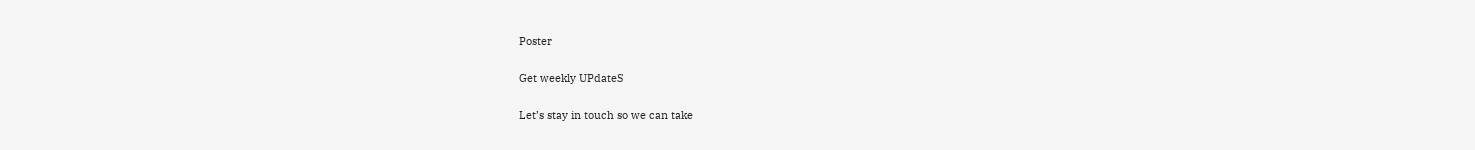Poster

Get weekly UPdateS

Let’s stay in touch so we can take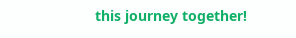this journey together!